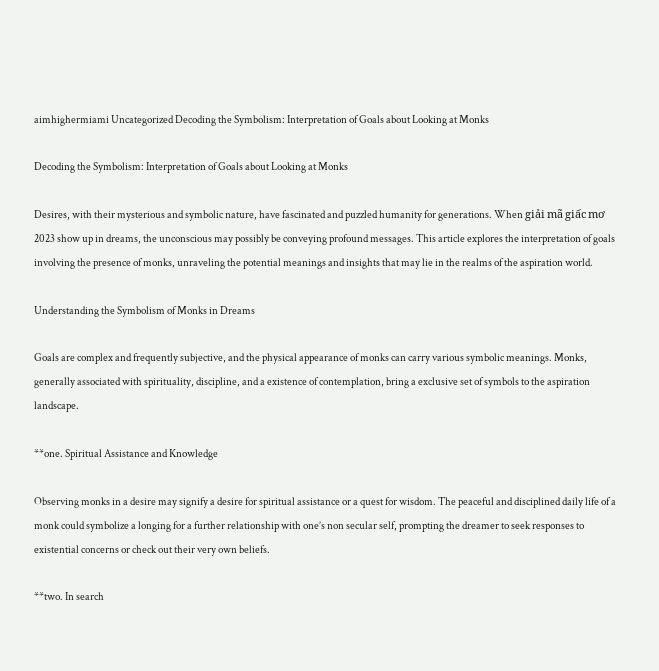aimhighermiami Uncategorized Decoding the Symbolism: Interpretation of Goals about Looking at Monks

Decoding the Symbolism: Interpretation of Goals about Looking at Monks

Desires, with their mysterious and symbolic nature, have fascinated and puzzled humanity for generations. When giải mã giấc mơ 2023 show up in dreams, the unconscious may possibly be conveying profound messages. This article explores the interpretation of goals involving the presence of monks, unraveling the potential meanings and insights that may lie in the realms of the aspiration world.

Understanding the Symbolism of Monks in Dreams

Goals are complex and frequently subjective, and the physical appearance of monks can carry various symbolic meanings. Monks, generally associated with spirituality, discipline, and a existence of contemplation, bring a exclusive set of symbols to the aspiration landscape.

**one. Spiritual Assistance and Knowledge

Observing monks in a desire may signify a desire for spiritual assistance or a quest for wisdom. The peaceful and disciplined daily life of a monk could symbolize a longing for a further relationship with one’s non secular self, prompting the dreamer to seek responses to existential concerns or check out their very own beliefs.

**two. In search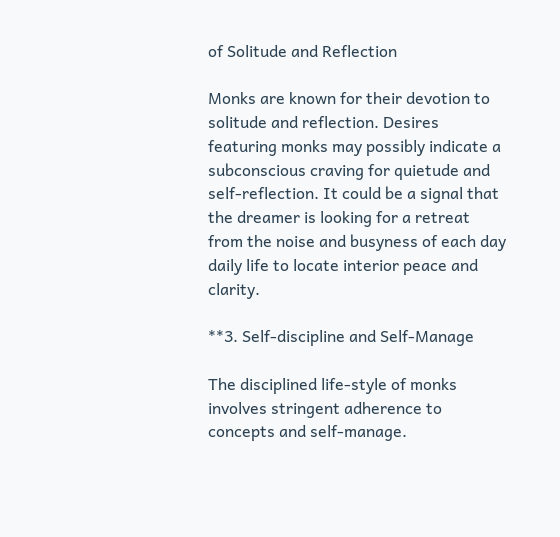of Solitude and Reflection

Monks are known for their devotion to solitude and reflection. Desires featuring monks may possibly indicate a subconscious craving for quietude and self-reflection. It could be a signal that the dreamer is looking for a retreat from the noise and busyness of each day daily life to locate interior peace and clarity.

**3. Self-discipline and Self-Manage

The disciplined life-style of monks involves stringent adherence to concepts and self-manage.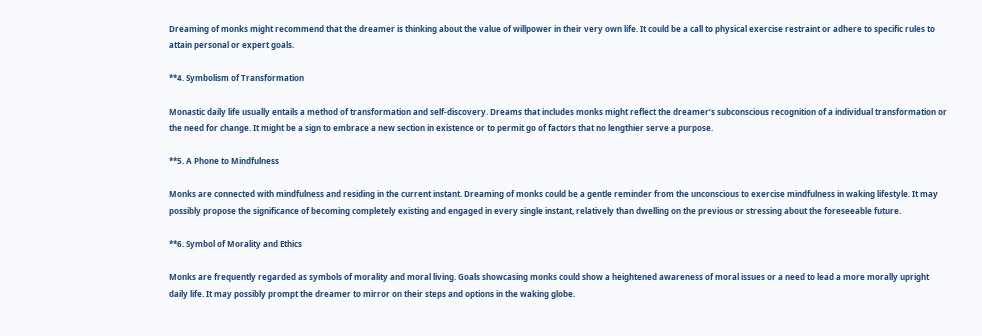Dreaming of monks might recommend that the dreamer is thinking about the value of willpower in their very own life. It could be a call to physical exercise restraint or adhere to specific rules to attain personal or expert goals.

**4. Symbolism of Transformation

Monastic daily life usually entails a method of transformation and self-discovery. Dreams that includes monks might reflect the dreamer’s subconscious recognition of a individual transformation or the need for change. It might be a sign to embrace a new section in existence or to permit go of factors that no lengthier serve a purpose.

**5. A Phone to Mindfulness

Monks are connected with mindfulness and residing in the current instant. Dreaming of monks could be a gentle reminder from the unconscious to exercise mindfulness in waking lifestyle. It may possibly propose the significance of becoming completely existing and engaged in every single instant, relatively than dwelling on the previous or stressing about the foreseeable future.

**6. Symbol of Morality and Ethics

Monks are frequently regarded as symbols of morality and moral living. Goals showcasing monks could show a heightened awareness of moral issues or a need to lead a more morally upright daily life. It may possibly prompt the dreamer to mirror on their steps and options in the waking globe.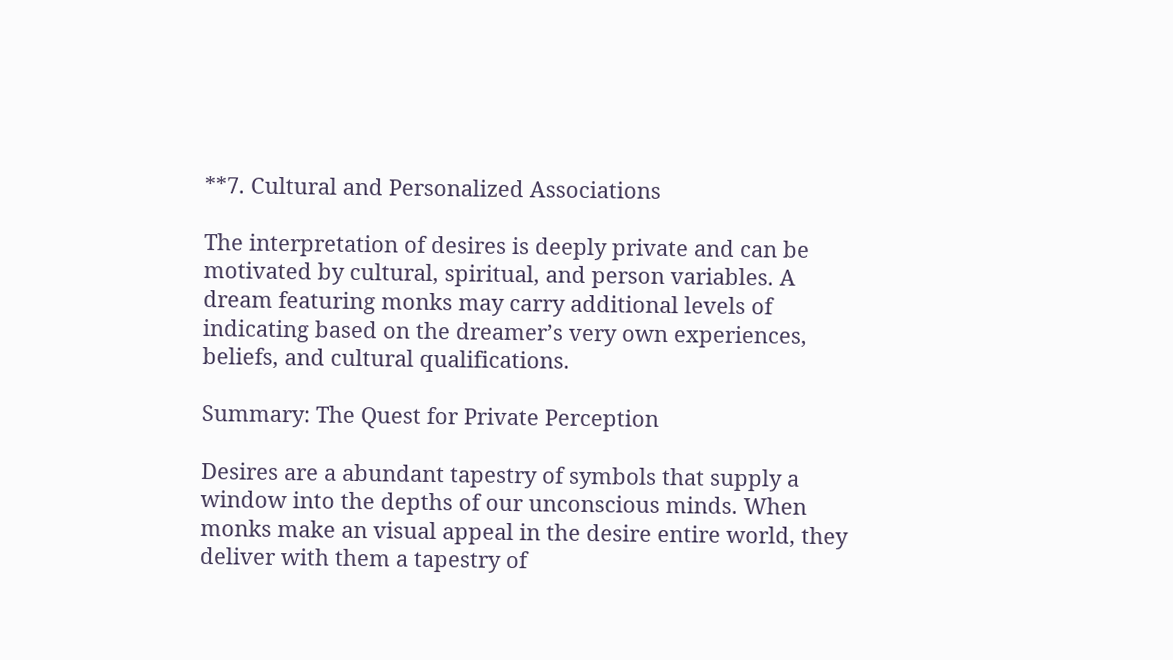**7. Cultural and Personalized Associations

The interpretation of desires is deeply private and can be motivated by cultural, spiritual, and person variables. A dream featuring monks may carry additional levels of indicating based on the dreamer’s very own experiences, beliefs, and cultural qualifications.

Summary: The Quest for Private Perception

Desires are a abundant tapestry of symbols that supply a window into the depths of our unconscious minds. When monks make an visual appeal in the desire entire world, they deliver with them a tapestry of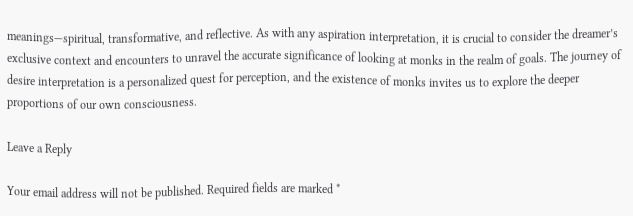meanings—spiritual, transformative, and reflective. As with any aspiration interpretation, it is crucial to consider the dreamer’s exclusive context and encounters to unravel the accurate significance of looking at monks in the realm of goals. The journey of desire interpretation is a personalized quest for perception, and the existence of monks invites us to explore the deeper proportions of our own consciousness.

Leave a Reply

Your email address will not be published. Required fields are marked *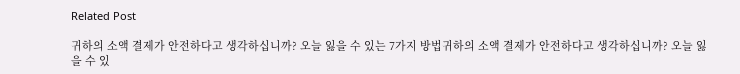Related Post

귀하의 소액 결제가 안전하다고 생각하십니까? 오늘 잃을 수 있는 7가지 방법귀하의 소액 결제가 안전하다고 생각하십니까? 오늘 잃을 수 있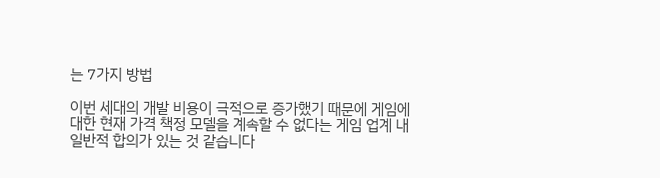는 7가지 방법

이번 세대의 개발 비용이 극적으로 증가했기 때문에 게임에 대한 현재 가격 책정 모델을 계속할 수 없다는 게임 업계 내 일반적 합의가 있는 것 같습니다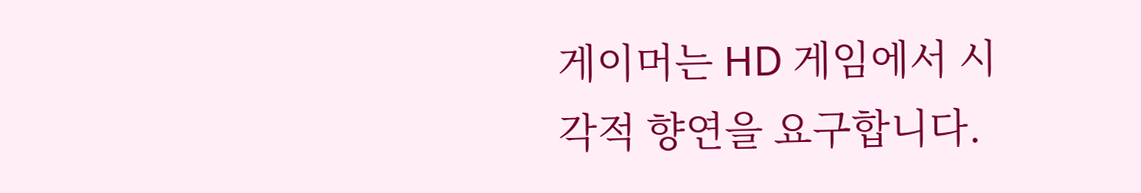게이머는 HD 게임에서 시각적 향연을 요구합니다.